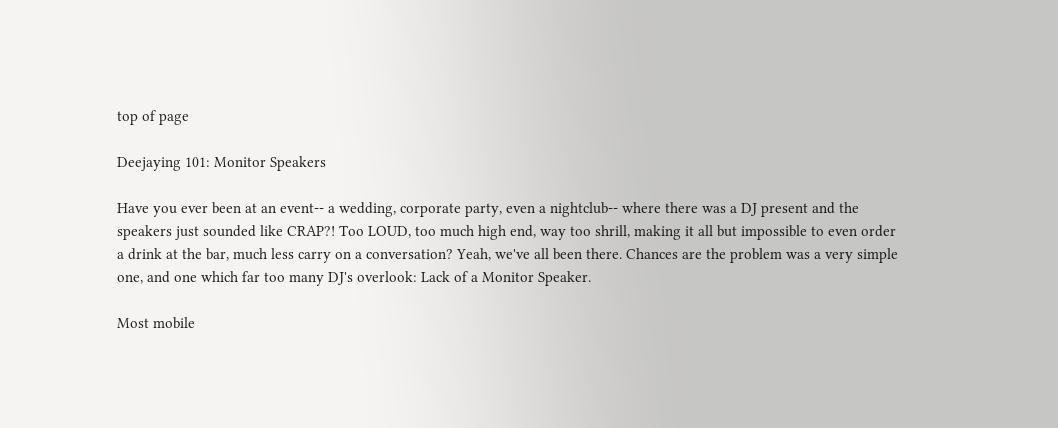top of page

Deejaying 101: Monitor Speakers

Have you ever been at an event-- a wedding, corporate party, even a nightclub-- where there was a DJ present and the speakers just sounded like CRAP?! Too LOUD, too much high end, way too shrill, making it all but impossible to even order a drink at the bar, much less carry on a conversation? Yeah, we've all been there. Chances are the problem was a very simple one, and one which far too many DJ's overlook: Lack of a Monitor Speaker.

Most mobile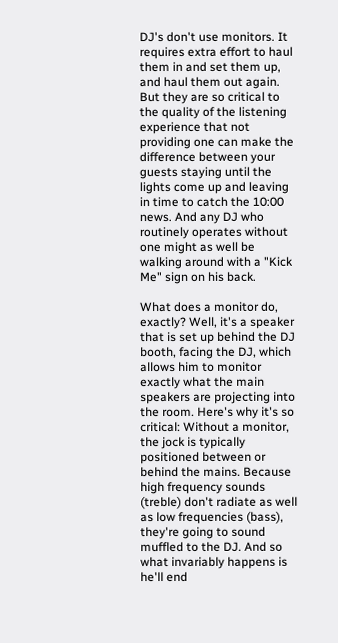DJ's don't use monitors. It requires extra effort to haul them in and set them up, and haul them out again. But they are so critical to the quality of the listening experience that not providing one can make the difference between your guests staying until the lights come up and leaving in time to catch the 10:00 news. And any DJ who routinely operates without one might as well be walking around with a "Kick Me" sign on his back.

What does a monitor do, exactly? Well, it's a speaker that is set up behind the DJ booth, facing the DJ, which allows him to monitor exactly what the main speakers are projecting into the room. Here's why it's so critical: Without a monitor, the jock is typically positioned between or behind the mains. Because high frequency sounds (treble) don't radiate as well as low frequencies (bass), they're going to sound muffled to the DJ. And so what invariably happens is he'll end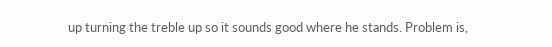up turning the treble up so it sounds good where he stands. Problem is,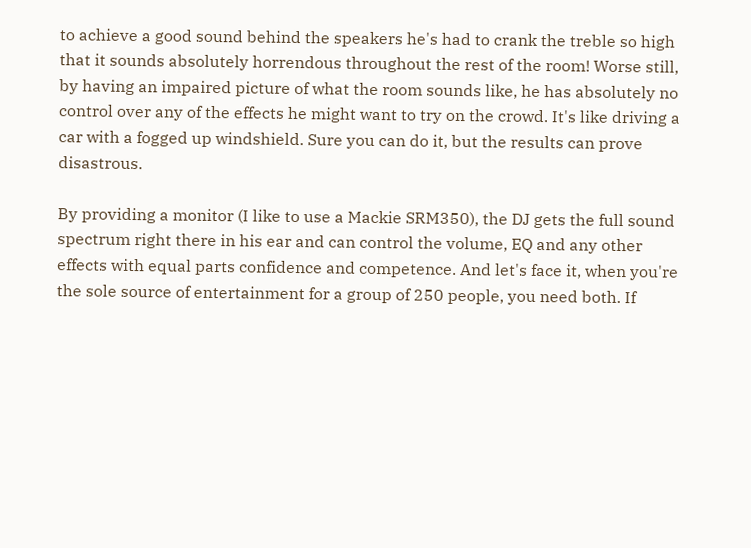to achieve a good sound behind the speakers he's had to crank the treble so high that it sounds absolutely horrendous throughout the rest of the room! Worse still, by having an impaired picture of what the room sounds like, he has absolutely no control over any of the effects he might want to try on the crowd. It's like driving a car with a fogged up windshield. Sure you can do it, but the results can prove disastrous.

By providing a monitor (I like to use a Mackie SRM350), the DJ gets the full sound spectrum right there in his ear and can control the volume, EQ and any other effects with equal parts confidence and competence. And let's face it, when you're the sole source of entertainment for a group of 250 people, you need both. If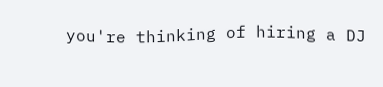you're thinking of hiring a DJ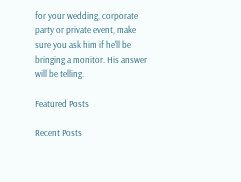for your wedding, corporate party or private event, make sure you ask him if he'll be bringing a monitor. His answer will be telling.

Featured Posts

Recent Posts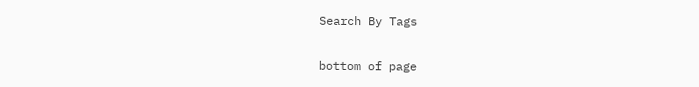Search By Tags

bottom of page